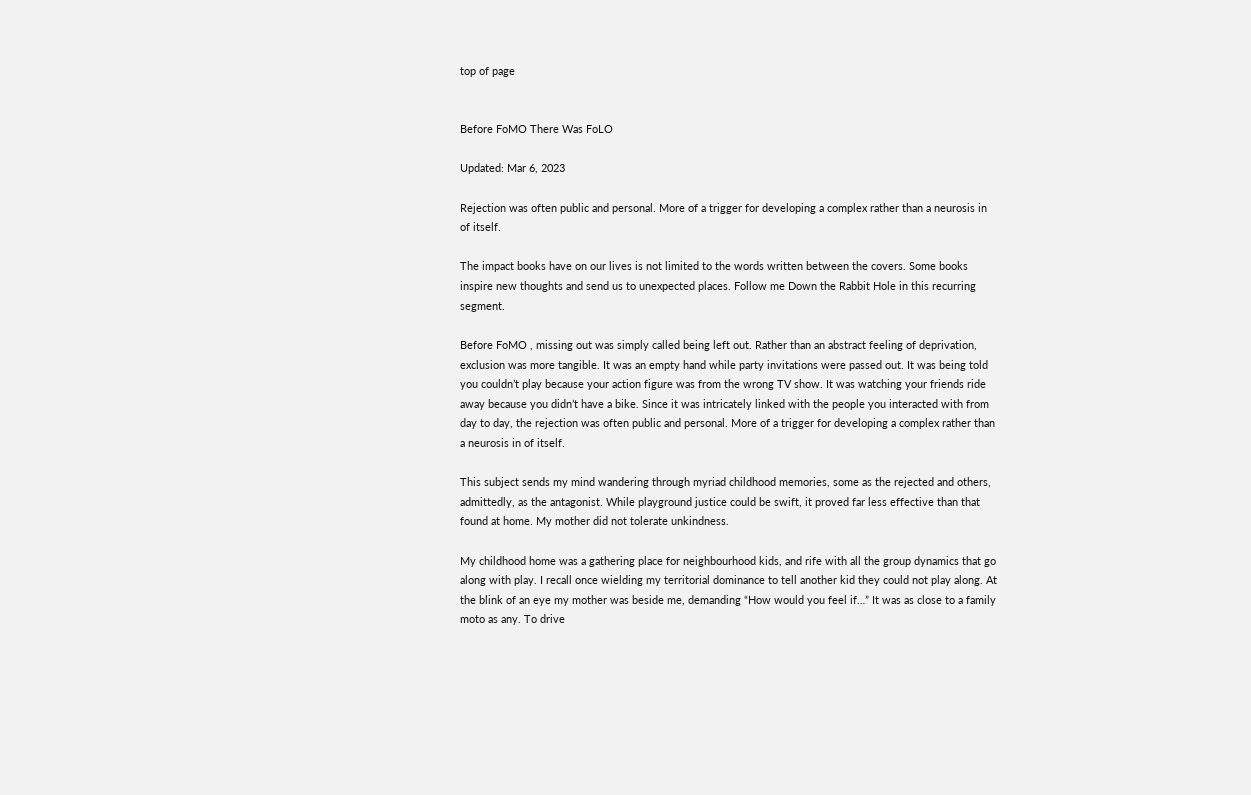top of page


Before FoMO There Was FoLO

Updated: Mar 6, 2023

Rejection was often public and personal. More of a trigger for developing a complex rather than a neurosis in of itself.

The impact books have on our lives is not limited to the words written between the covers. Some books inspire new thoughts and send us to unexpected places. Follow me Down the Rabbit Hole in this recurring segment.

Before FoMO , missing out was simply called being left out. Rather than an abstract feeling of deprivation, exclusion was more tangible. It was an empty hand while party invitations were passed out. It was being told you couldn’t play because your action figure was from the wrong TV show. It was watching your friends ride away because you didn’t have a bike. Since it was intricately linked with the people you interacted with from day to day, the rejection was often public and personal. More of a trigger for developing a complex rather than a neurosis in of itself.

This subject sends my mind wandering through myriad childhood memories, some as the rejected and others, admittedly, as the antagonist. While playground justice could be swift, it proved far less effective than that found at home. My mother did not tolerate unkindness.

My childhood home was a gathering place for neighbourhood kids, and rife with all the group dynamics that go along with play. I recall once wielding my territorial dominance to tell another kid they could not play along. At the blink of an eye my mother was beside me, demanding “How would you feel if…” It was as close to a family moto as any. To drive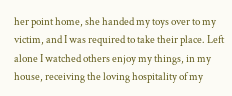her point home, she handed my toys over to my victim, and I was required to take their place. Left alone I watched others enjoy my things, in my house, receiving the loving hospitality of my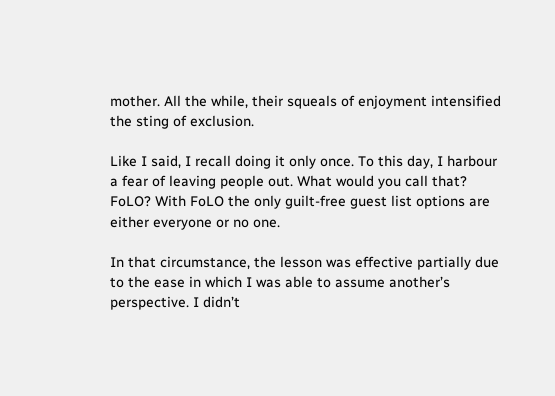mother. All the while, their squeals of enjoyment intensified the sting of exclusion.

Like I said, I recall doing it only once. To this day, I harbour a fear of leaving people out. What would you call that? FoLO? With FoLO the only guilt-free guest list options are either everyone or no one.

In that circumstance, the lesson was effective partially due to the ease in which I was able to assume another’s perspective. I didn’t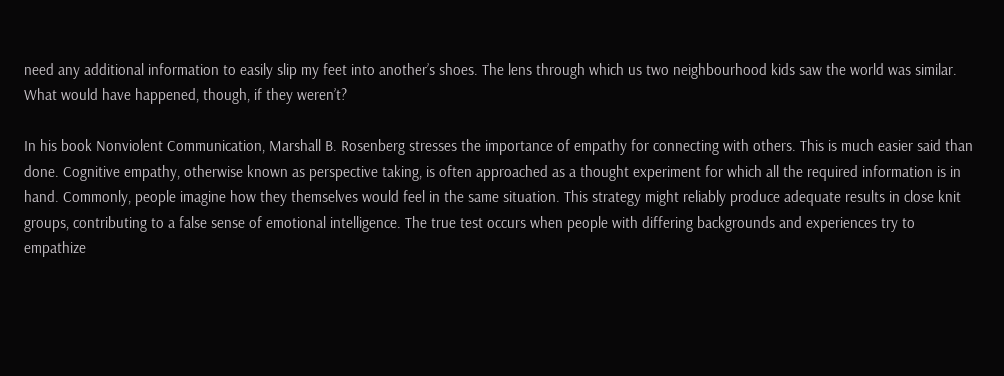need any additional information to easily slip my feet into another’s shoes. The lens through which us two neighbourhood kids saw the world was similar. What would have happened, though, if they weren’t?

In his book Nonviolent Communication, Marshall B. Rosenberg stresses the importance of empathy for connecting with others. This is much easier said than done. Cognitive empathy, otherwise known as perspective taking, is often approached as a thought experiment for which all the required information is in hand. Commonly, people imagine how they themselves would feel in the same situation. This strategy might reliably produce adequate results in close knit groups, contributing to a false sense of emotional intelligence. The true test occurs when people with differing backgrounds and experiences try to empathize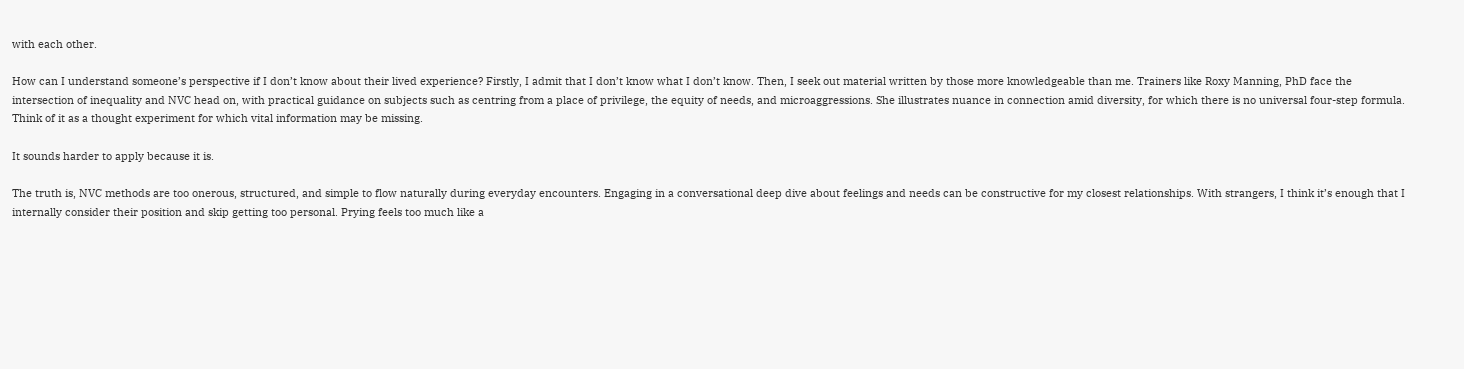with each other.

How can I understand someone’s perspective if I don’t know about their lived experience? Firstly, I admit that I don’t know what I don’t know. Then, I seek out material written by those more knowledgeable than me. Trainers like Roxy Manning, PhD face the intersection of inequality and NVC head on, with practical guidance on subjects such as centring from a place of privilege, the equity of needs, and microaggressions. She illustrates nuance in connection amid diversity, for which there is no universal four-step formula. Think of it as a thought experiment for which vital information may be missing.

It sounds harder to apply because it is.

The truth is, NVC methods are too onerous, structured, and simple to flow naturally during everyday encounters. Engaging in a conversational deep dive about feelings and needs can be constructive for my closest relationships. With strangers, I think it’s enough that I internally consider their position and skip getting too personal. Prying feels too much like a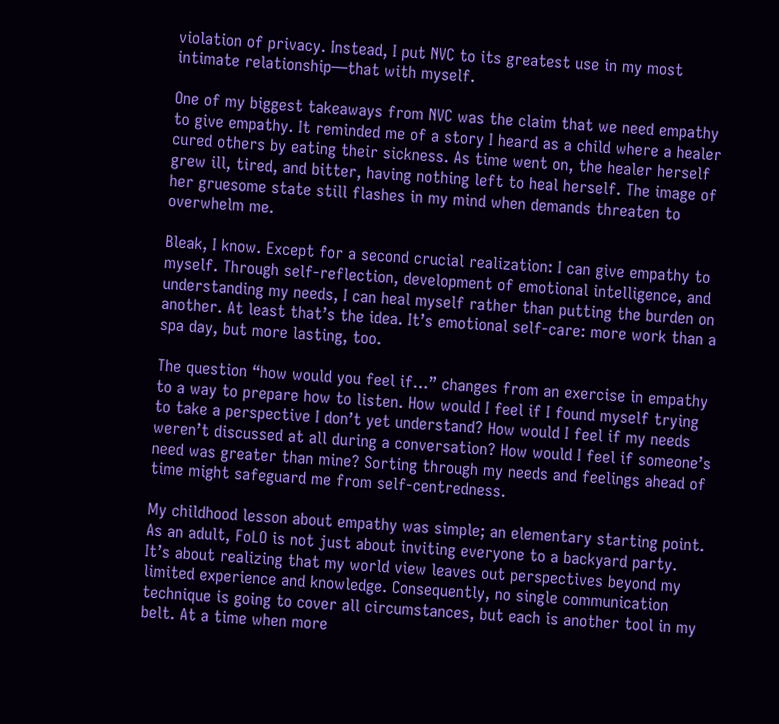violation of privacy. Instead, I put NVC to its greatest use in my most intimate relationship—that with myself.

One of my biggest takeaways from NVC was the claim that we need empathy to give empathy. It reminded me of a story I heard as a child where a healer cured others by eating their sickness. As time went on, the healer herself grew ill, tired, and bitter, having nothing left to heal herself. The image of her gruesome state still flashes in my mind when demands threaten to overwhelm me.

Bleak, I know. Except for a second crucial realization: I can give empathy to myself. Through self-reflection, development of emotional intelligence, and understanding my needs, I can heal myself rather than putting the burden on another. At least that’s the idea. It’s emotional self-care: more work than a spa day, but more lasting, too.

The question “how would you feel if…” changes from an exercise in empathy to a way to prepare how to listen. How would I feel if I found myself trying to take a perspective I don’t yet understand? How would I feel if my needs weren’t discussed at all during a conversation? How would I feel if someone’s need was greater than mine? Sorting through my needs and feelings ahead of time might safeguard me from self-centredness.

My childhood lesson about empathy was simple; an elementary starting point. As an adult, FoLO is not just about inviting everyone to a backyard party. It’s about realizing that my world view leaves out perspectives beyond my limited experience and knowledge. Consequently, no single communication technique is going to cover all circumstances, but each is another tool in my belt. At a time when more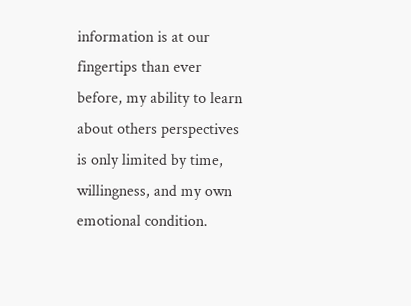information is at our fingertips than ever before, my ability to learn about others perspectives is only limited by time, willingness, and my own emotional condition.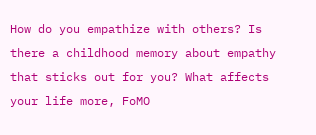How do you empathize with others? Is there a childhood memory about empathy that sticks out for you? What affects your life more, FoMO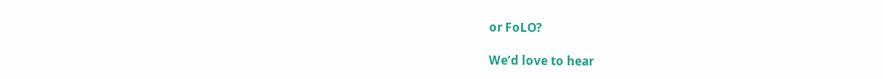or FoLO?

We’d love to hear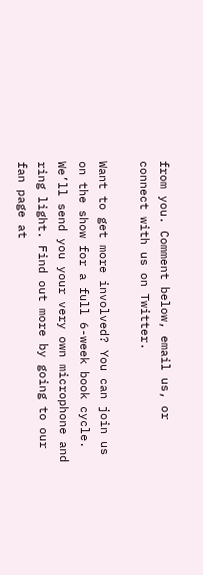from you. Comment below, email us, or connect with us on Twitter.

Want to get more involved? You can join us on the show for a full 6-week book cycle. We’ll send you your very own microphone and ring light. Find out more by going to our fan page at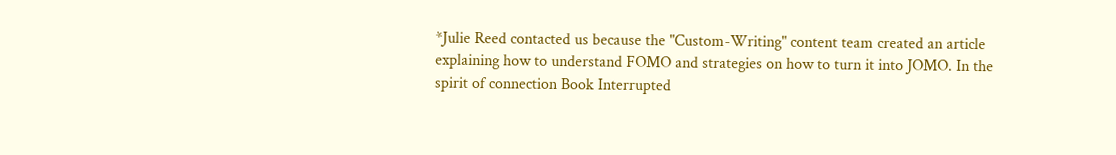*Julie Reed contacted us because the "Custom-Writing" content team created an article explaining how to understand FOMO and strategies on how to turn it into JOMO. In the spirit of connection Book Interrupted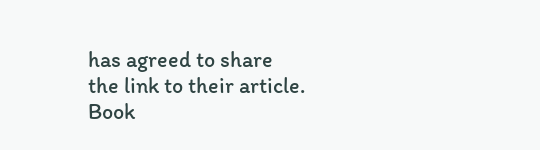has agreed to share the link to their article. Book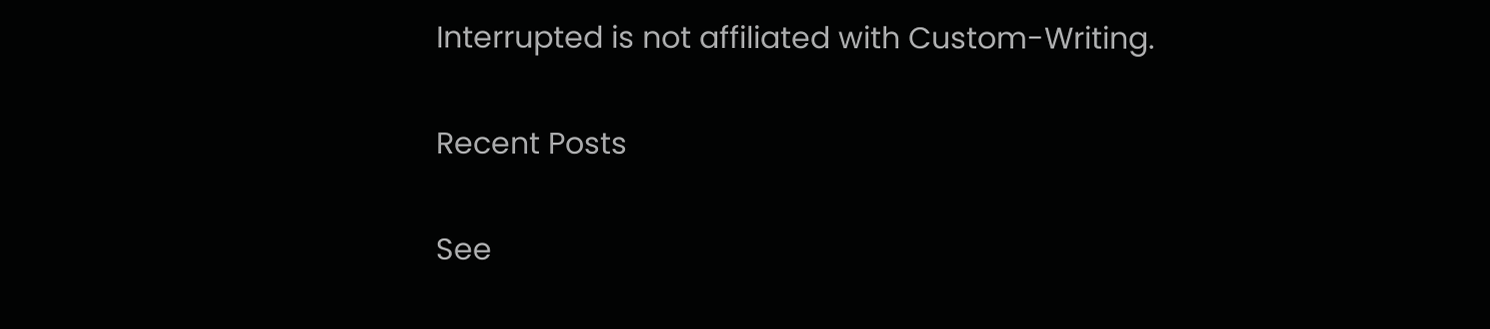Interrupted is not affiliated with Custom-Writing.

Recent Posts

See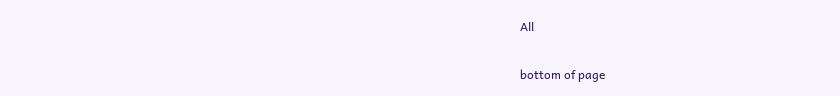All


bottom of page